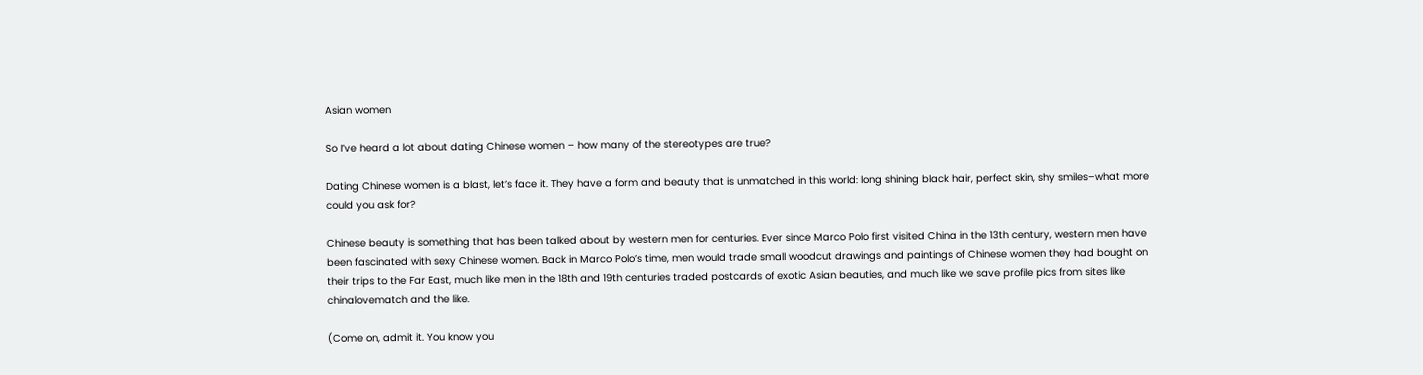Asian women

So I’ve heard a lot about dating Chinese women – how many of the stereotypes are true?

Dating Chinese women is a blast, let’s face it. They have a form and beauty that is unmatched in this world: long shining black hair, perfect skin, shy smiles–what more could you ask for?

Chinese beauty is something that has been talked about by western men for centuries. Ever since Marco Polo first visited China in the 13th century, western men have been fascinated with sexy Chinese women. Back in Marco Polo’s time, men would trade small woodcut drawings and paintings of Chinese women they had bought on their trips to the Far East, much like men in the 18th and 19th centuries traded postcards of exotic Asian beauties, and much like we save profile pics from sites like chinalovematch and the like.

(Come on, admit it. You know you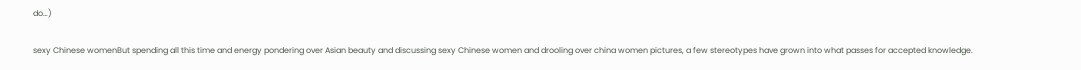do…)

sexy Chinese womenBut spending all this time and energy pondering over Asian beauty and discussing sexy Chinese women and drooling over china women pictures, a few stereotypes have grown into what passes for accepted knowledge.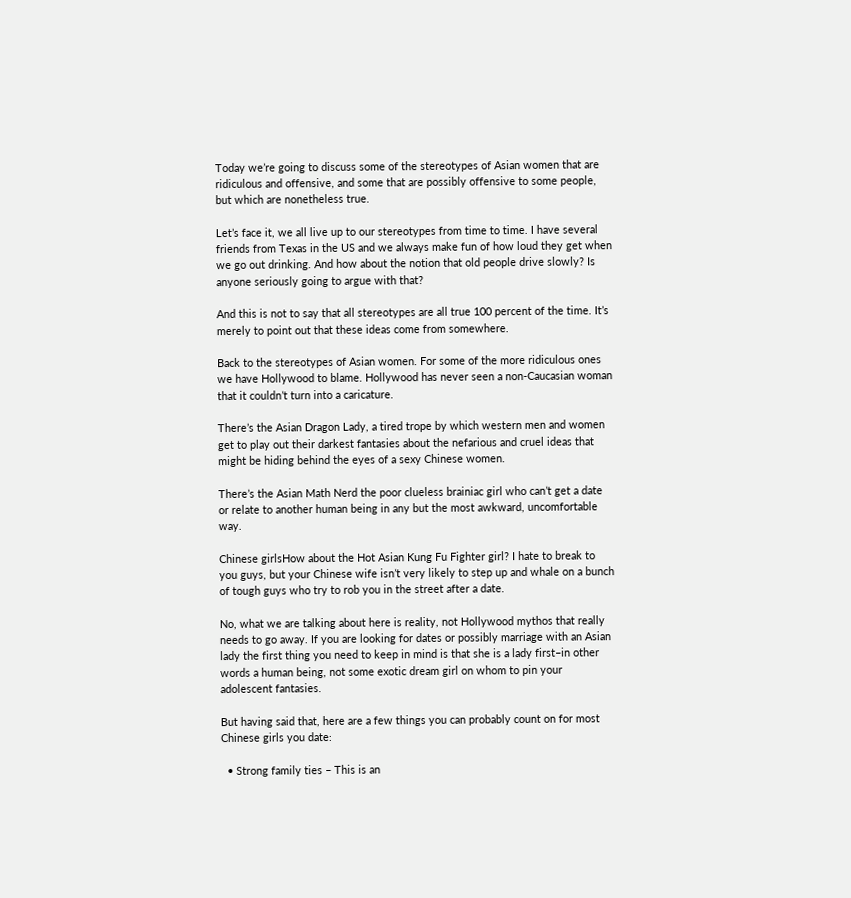Today we’re going to discuss some of the stereotypes of Asian women that are ridiculous and offensive, and some that are possibly offensive to some people, but which are nonetheless true.

Let’s face it, we all live up to our stereotypes from time to time. I have several friends from Texas in the US and we always make fun of how loud they get when we go out drinking. And how about the notion that old people drive slowly? Is anyone seriously going to argue with that?

And this is not to say that all stereotypes are all true 100 percent of the time. It’s merely to point out that these ideas come from somewhere.

Back to the stereotypes of Asian women. For some of the more ridiculous ones we have Hollywood to blame. Hollywood has never seen a non-Caucasian woman that it couldn’t turn into a caricature.

There’s the Asian Dragon Lady, a tired trope by which western men and women get to play out their darkest fantasies about the nefarious and cruel ideas that might be hiding behind the eyes of a sexy Chinese women.

There’s the Asian Math Nerd the poor clueless brainiac girl who can’t get a date or relate to another human being in any but the most awkward, uncomfortable way.

Chinese girlsHow about the Hot Asian Kung Fu Fighter girl? I hate to break to you guys, but your Chinese wife isn’t very likely to step up and whale on a bunch of tough guys who try to rob you in the street after a date.

No, what we are talking about here is reality, not Hollywood mythos that really needs to go away. If you are looking for dates or possibly marriage with an Asian lady the first thing you need to keep in mind is that she is a lady first–in other words a human being, not some exotic dream girl on whom to pin your adolescent fantasies.

But having said that, here are a few things you can probably count on for most Chinese girls you date:

  • Strong family ties – This is an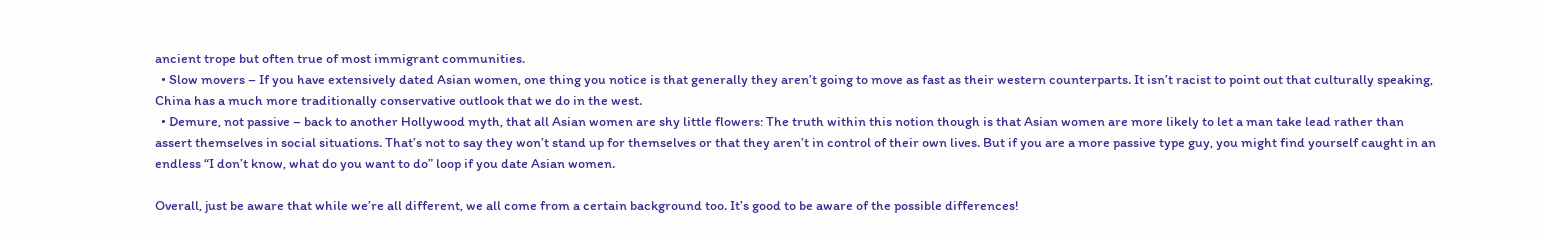ancient trope but often true of most immigrant communities.
  • Slow movers – If you have extensively dated Asian women, one thing you notice is that generally they aren’t going to move as fast as their western counterparts. It isn’t racist to point out that culturally speaking, China has a much more traditionally conservative outlook that we do in the west.
  • Demure, not passive – back to another Hollywood myth, that all Asian women are shy little flowers: The truth within this notion though is that Asian women are more likely to let a man take lead rather than assert themselves in social situations. That’s not to say they won’t stand up for themselves or that they aren’t in control of their own lives. But if you are a more passive type guy, you might find yourself caught in an endless “I don’t know, what do you want to do” loop if you date Asian women.

Overall, just be aware that while we’re all different, we all come from a certain background too. It’s good to be aware of the possible differences!